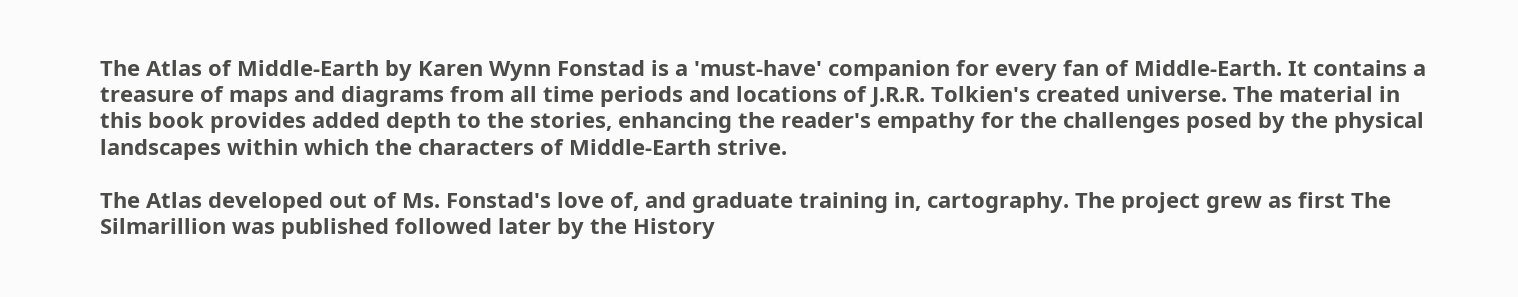The Atlas of Middle-Earth by Karen Wynn Fonstad is a 'must-have' companion for every fan of Middle-Earth. It contains a treasure of maps and diagrams from all time periods and locations of J.R.R. Tolkien's created universe. The material in this book provides added depth to the stories, enhancing the reader's empathy for the challenges posed by the physical landscapes within which the characters of Middle-Earth strive.

The Atlas developed out of Ms. Fonstad's love of, and graduate training in, cartography. The project grew as first The Silmarillion was published followed later by the History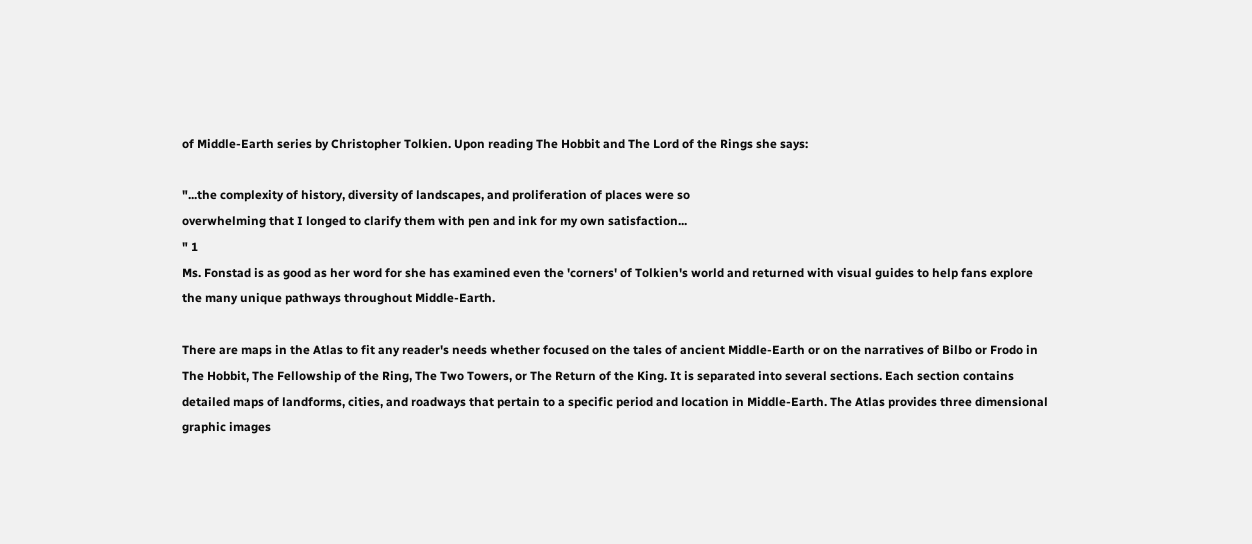of Middle-Earth series by Christopher Tolkien. Upon reading The Hobbit and The Lord of the Rings she says:

"...the complexity of history, diversity of landscapes, and proliferation of places were so
overwhelming that I longed to clarify them with pen and ink for my own satisfaction...
" 1
Ms. Fonstad is as good as her word for she has examined even the 'corners' of Tolkien's world and returned with visual guides to help fans explore the many unique pathways throughout Middle-Earth.

There are maps in the Atlas to fit any reader's needs whether focused on the tales of ancient Middle-Earth or on the narratives of Bilbo or Frodo in The Hobbit, The Fellowship of the Ring, The Two Towers, or The Return of the King. It is separated into several sections. Each section contains detailed maps of landforms, cities, and roadways that pertain to a specific period and location in Middle-Earth. The Atlas provides three dimensional graphic images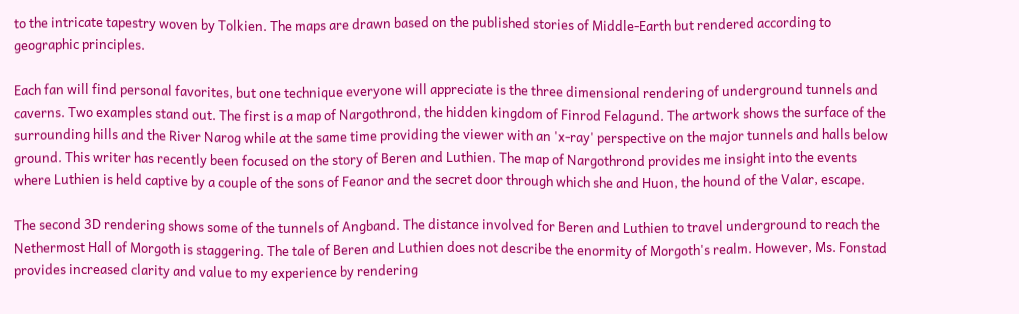to the intricate tapestry woven by Tolkien. The maps are drawn based on the published stories of Middle-Earth but rendered according to geographic principles.

Each fan will find personal favorites, but one technique everyone will appreciate is the three dimensional rendering of underground tunnels and caverns. Two examples stand out. The first is a map of Nargothrond, the hidden kingdom of Finrod Felagund. The artwork shows the surface of the surrounding hills and the River Narog while at the same time providing the viewer with an 'x-ray' perspective on the major tunnels and halls below ground. This writer has recently been focused on the story of Beren and Luthien. The map of Nargothrond provides me insight into the events where Luthien is held captive by a couple of the sons of Feanor and the secret door through which she and Huon, the hound of the Valar, escape.

The second 3D rendering shows some of the tunnels of Angband. The distance involved for Beren and Luthien to travel underground to reach the Nethermost Hall of Morgoth is staggering. The tale of Beren and Luthien does not describe the enormity of Morgoth's realm. However, Ms. Fonstad provides increased clarity and value to my experience by rendering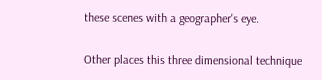these scenes with a geographer's eye.

Other places this three dimensional technique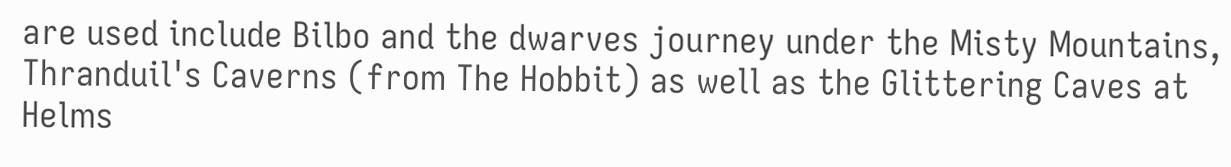are used include Bilbo and the dwarves journey under the Misty Mountains, Thranduil's Caverns (from The Hobbit) as well as the Glittering Caves at Helms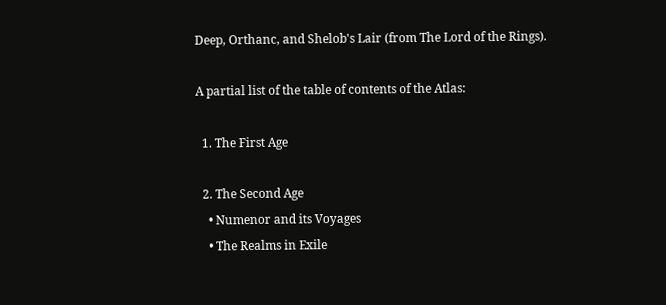Deep, Orthanc, and Shelob's Lair (from The Lord of the Rings).

A partial list of the table of contents of the Atlas:

  1. The First Age

  2. The Second Age
    • Numenor and its Voyages
    • The Realms in Exile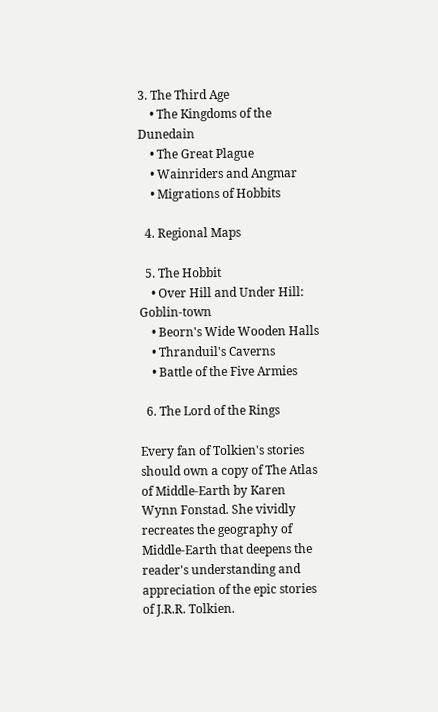3. The Third Age
    • The Kingdoms of the Dunedain
    • The Great Plague
    • Wainriders and Angmar
    • Migrations of Hobbits

  4. Regional Maps

  5. The Hobbit
    • Over Hill and Under Hill: Goblin-town
    • Beorn's Wide Wooden Halls
    • Thranduil's Caverns
    • Battle of the Five Armies

  6. The Lord of the Rings

Every fan of Tolkien's stories should own a copy of The Atlas of Middle-Earth by Karen Wynn Fonstad. She vividly recreates the geography of Middle-Earth that deepens the reader's understanding and appreciation of the epic stories of J.R.R. Tolkien.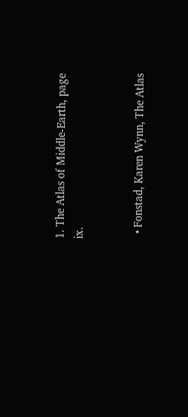1. The Atlas of Middle-Earth, page ix.


  • Fonstad, Karen Wynn, The Atlas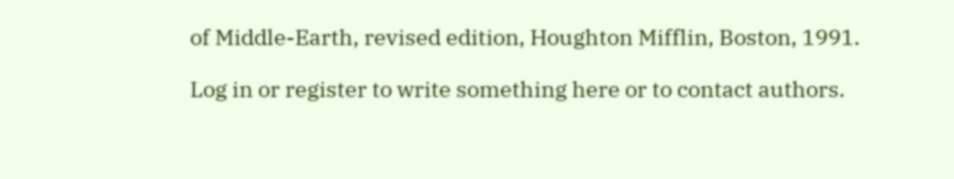of Middle-Earth, revised edition, Houghton Mifflin, Boston, 1991.

Log in or register to write something here or to contact authors.